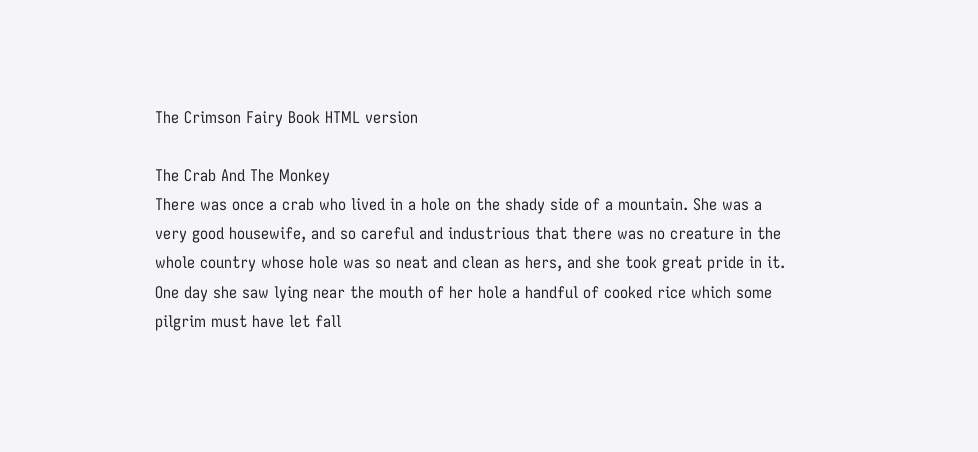The Crimson Fairy Book HTML version

The Crab And The Monkey
There was once a crab who lived in a hole on the shady side of a mountain. She was a
very good housewife, and so careful and industrious that there was no creature in the
whole country whose hole was so neat and clean as hers, and she took great pride in it.
One day she saw lying near the mouth of her hole a handful of cooked rice which some
pilgrim must have let fall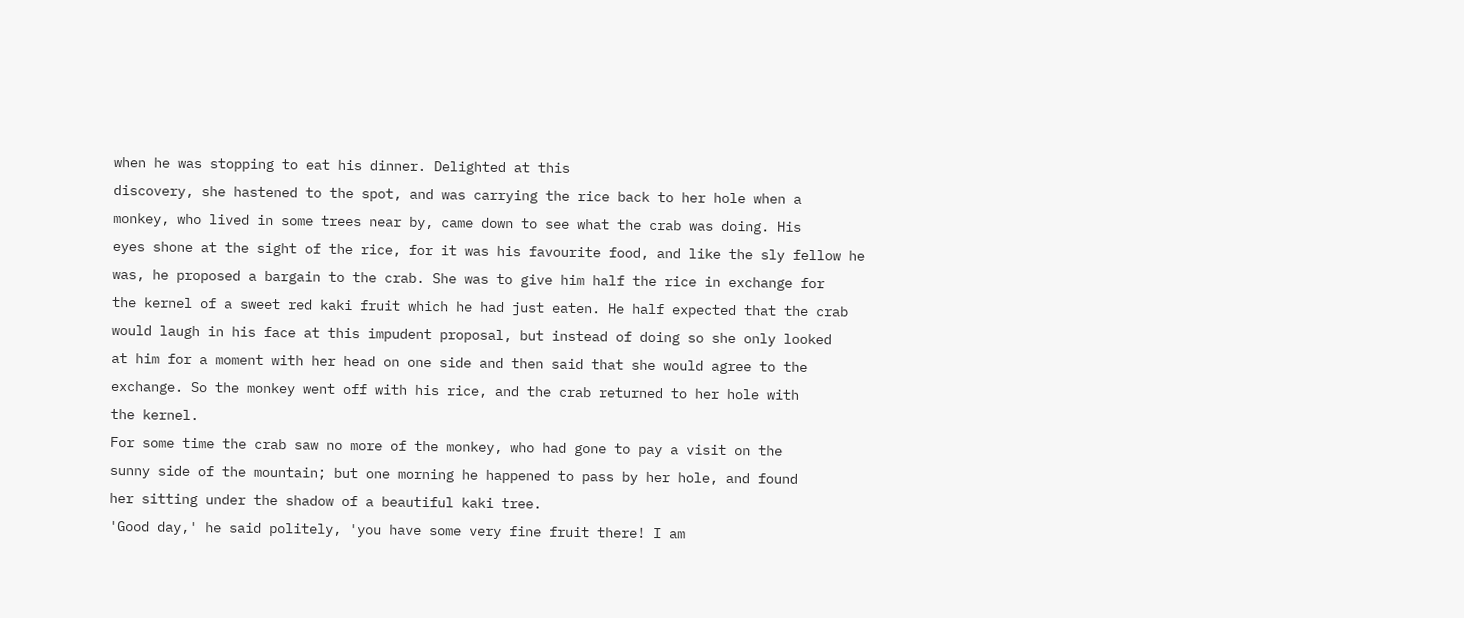when he was stopping to eat his dinner. Delighted at this
discovery, she hastened to the spot, and was carrying the rice back to her hole when a
monkey, who lived in some trees near by, came down to see what the crab was doing. His
eyes shone at the sight of the rice, for it was his favourite food, and like the sly fellow he
was, he proposed a bargain to the crab. She was to give him half the rice in exchange for
the kernel of a sweet red kaki fruit which he had just eaten. He half expected that the crab
would laugh in his face at this impudent proposal, but instead of doing so she only looked
at him for a moment with her head on one side and then said that she would agree to the
exchange. So the monkey went off with his rice, and the crab returned to her hole with
the kernel.
For some time the crab saw no more of the monkey, who had gone to pay a visit on the
sunny side of the mountain; but one morning he happened to pass by her hole, and found
her sitting under the shadow of a beautiful kaki tree.
'Good day,' he said politely, 'you have some very fine fruit there! I am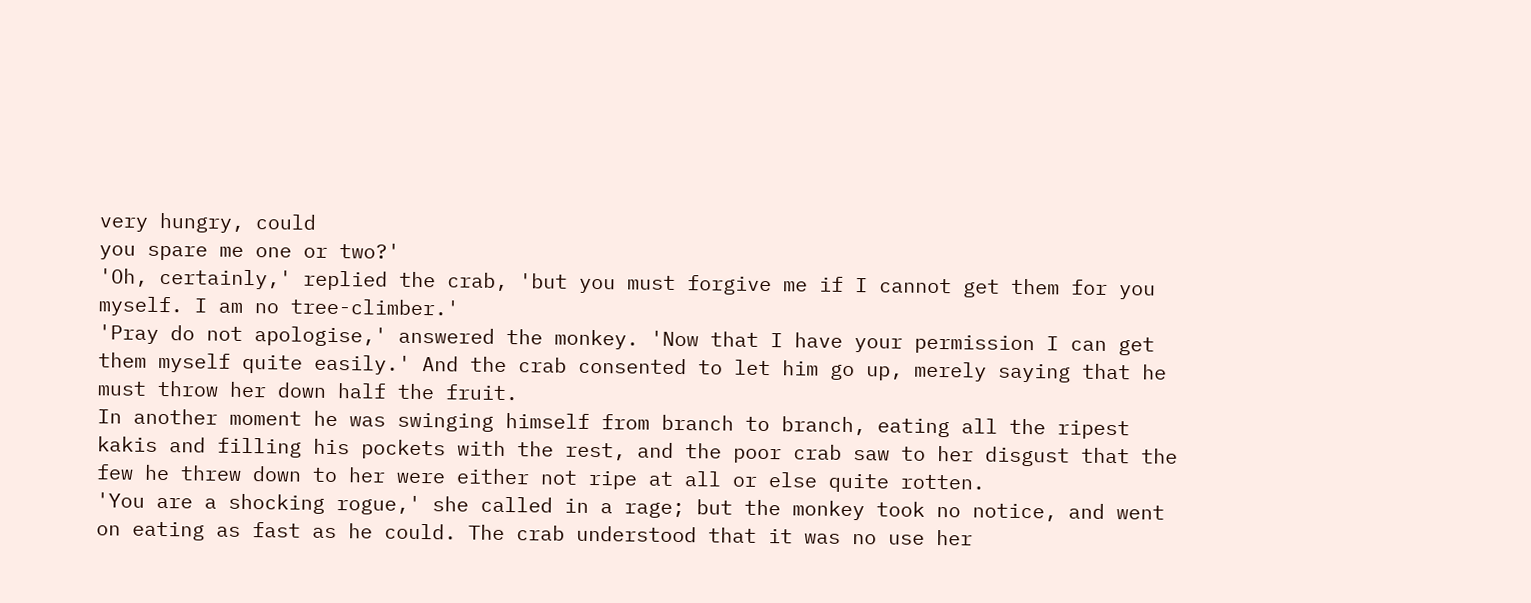very hungry, could
you spare me one or two?'
'Oh, certainly,' replied the crab, 'but you must forgive me if I cannot get them for you
myself. I am no tree-climber.'
'Pray do not apologise,' answered the monkey. 'Now that I have your permission I can get
them myself quite easily.' And the crab consented to let him go up, merely saying that he
must throw her down half the fruit.
In another moment he was swinging himself from branch to branch, eating all the ripest
kakis and filling his pockets with the rest, and the poor crab saw to her disgust that the
few he threw down to her were either not ripe at all or else quite rotten.
'You are a shocking rogue,' she called in a rage; but the monkey took no notice, and went
on eating as fast as he could. The crab understood that it was no use her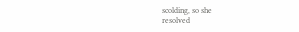scolding, so she
resolved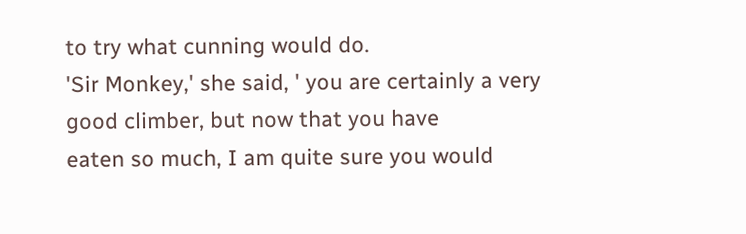to try what cunning would do.
'Sir Monkey,' she said, ' you are certainly a very good climber, but now that you have
eaten so much, I am quite sure you would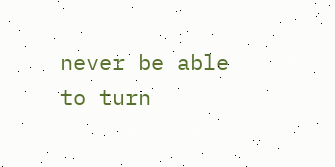never be able to turn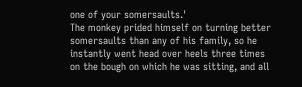one of your somersaults.'
The monkey prided himself on turning better somersaults than any of his family, so he
instantly went head over heels three times on the bough on which he was sitting, and all